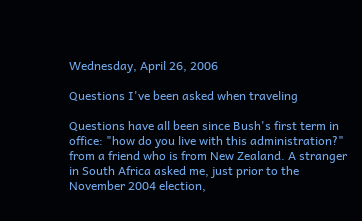Wednesday, April 26, 2006

Questions I've been asked when traveling

Questions have all been since Bush's first term in office: "how do you live with this administration?" from a friend who is from New Zealand. A stranger in South Africa asked me, just prior to the November 2004 election,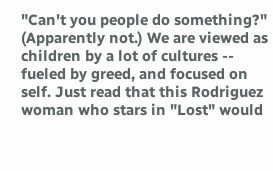"Can't you people do something?" (Apparently not.) We are viewed as children by a lot of cultures -- fueled by greed, and focused on self. Just read that this Rodriguez woman who stars in "Lost" would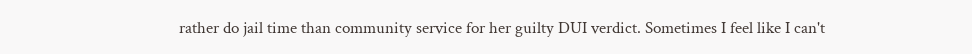rather do jail time than community service for her guilty DUI verdict. Sometimes I feel like I can't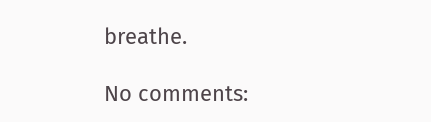breathe.

No comments: